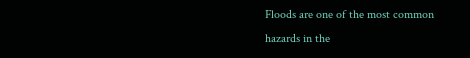Floods are one of the most common hazards in the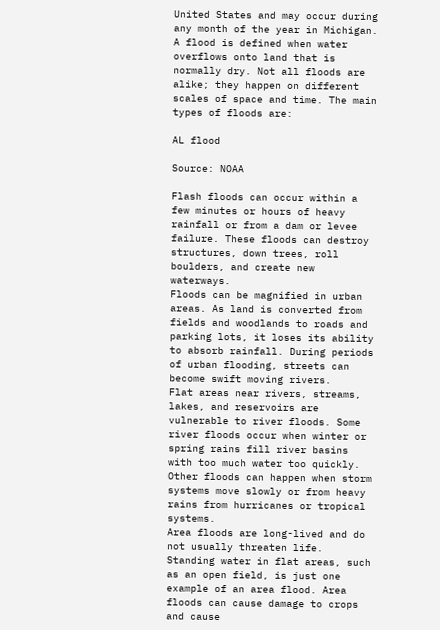United States and may occur during any month of the year in Michigan. A flood is defined when water overflows onto land that is normally dry. Not all floods are alike; they happen on different scales of space and time. The main types of floods are:

AL flood

Source: NOAA

Flash floods can occur within a few minutes or hours of heavy rainfall or from a dam or levee failure. These floods can destroy structures, down trees, roll boulders, and create new waterways.
Floods can be magnified in urban areas. As land is converted from fields and woodlands to roads and parking lots, it loses its ability to absorb rainfall. During periods of urban flooding, streets can become swift moving rivers.
Flat areas near rivers, streams, lakes, and reservoirs are vulnerable to river floods. Some river floods occur when winter or spring rains fill river basins with too much water too quickly. Other floods can happen when storm systems move slowly or from heavy rains from hurricanes or tropical systems.
Area floods are long-lived and do not usually threaten life. Standing water in flat areas, such as an open field, is just one example of an area flood. Area floods can cause damage to crops and cause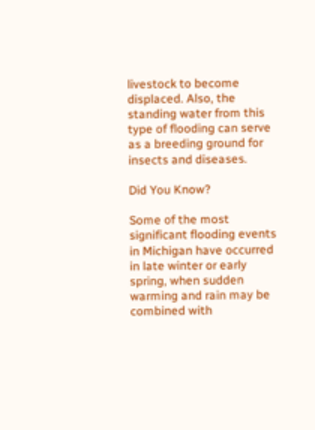livestock to become displaced. Also, the standing water from this type of flooding can serve as a breeding ground for insects and diseases.

Did You Know?

Some of the most significant flooding events in Michigan have occurred in late winter or early spring, when sudden warming and rain may be combined with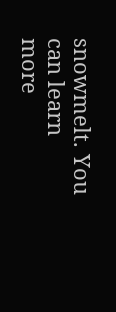snowmelt. You can learn more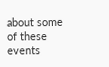about some of these events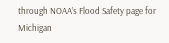through NOAA’s Flood Safety page for Michigan